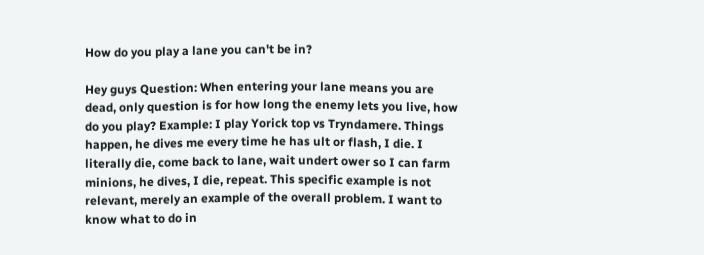How do you play a lane you can't be in?

Hey guys Question: When entering your lane means you are dead, only question is for how long the enemy lets you live, how do you play? Example: I play Yorick top vs Tryndamere. Things happen, he dives me every time he has ult or flash, I die. I literally die, come back to lane, wait undert ower so I can farm minions, he dives, I die, repeat. This specific example is not relevant, merely an example of the overall problem. I want to know what to do in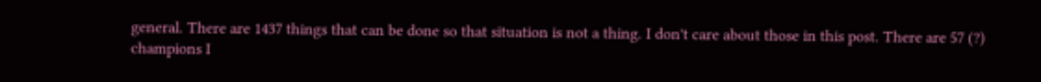general. There are 1437 things that can be done so that situation is not a thing. I don't care about those in this post. There are 57 (?) champions I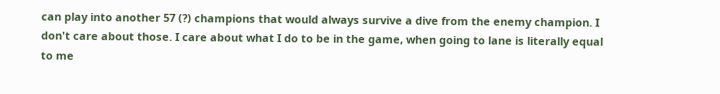can play into another 57 (?) champions that would always survive a dive from the enemy champion. I don't care about those. I care about what I do to be in the game, when going to lane is literally equal to me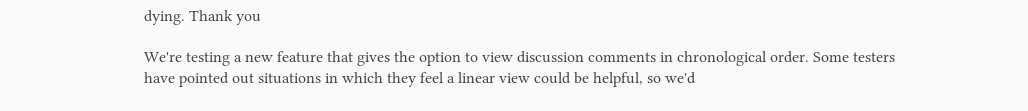dying. Thank you

We're testing a new feature that gives the option to view discussion comments in chronological order. Some testers have pointed out situations in which they feel a linear view could be helpful, so we'd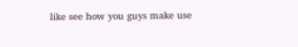like see how you guys make use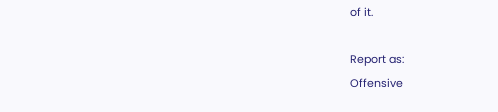of it.

Report as:
Offensive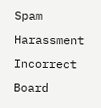Spam Harassment Incorrect Board